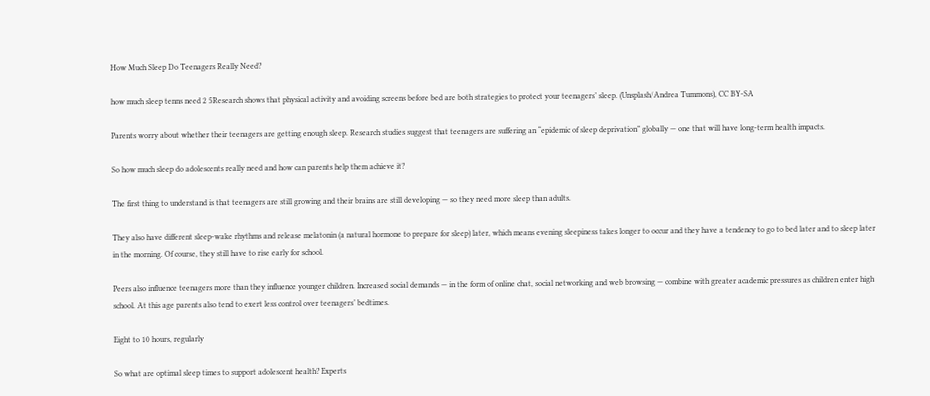How Much Sleep Do Teenagers Really Need?

how much sleep tenns need 2 5Research shows that physical activity and avoiding screens before bed are both strategies to protect your teenagers’ sleep. (Unsplash/Andrea Tummons), CC BY-SA

Parents worry about whether their teenagers are getting enough sleep. Research studies suggest that teenagers are suffering an “epidemic of sleep deprivation” globally — one that will have long-term health impacts.

So how much sleep do adolescents really need and how can parents help them achieve it?

The first thing to understand is that teenagers are still growing and their brains are still developing — so they need more sleep than adults.

They also have different sleep-wake rhythms and release melatonin (a natural hormone to prepare for sleep) later, which means evening sleepiness takes longer to occur and they have a tendency to go to bed later and to sleep later in the morning. Of course, they still have to rise early for school.

Peers also influence teenagers more than they influence younger children. Increased social demands — in the form of online chat, social networking and web browsing — combine with greater academic pressures as children enter high school. At this age parents also tend to exert less control over teenagers’ bedtimes.

Eight to 10 hours, regularly

So what are optimal sleep times to support adolescent health? Experts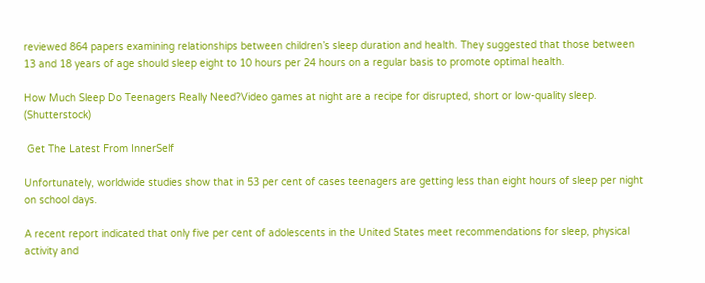reviewed 864 papers examining relationships between children’s sleep duration and health. They suggested that those between 13 and 18 years of age should sleep eight to 10 hours per 24 hours on a regular basis to promote optimal health.

How Much Sleep Do Teenagers Really Need?Video games at night are a recipe for disrupted, short or low-quality sleep. (Shutterstock)

 Get The Latest From InnerSelf

Unfortunately, worldwide studies show that in 53 per cent of cases teenagers are getting less than eight hours of sleep per night on school days.

A recent report indicated that only five per cent of adolescents in the United States meet recommendations for sleep, physical activity and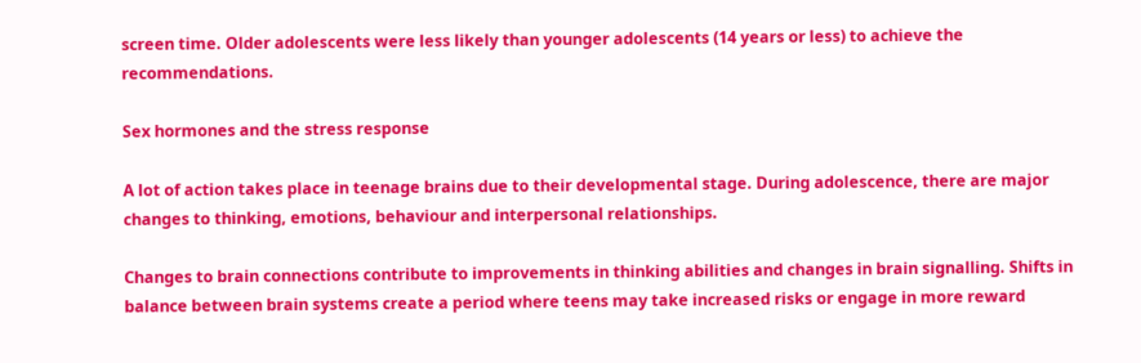screen time. Older adolescents were less likely than younger adolescents (14 years or less) to achieve the recommendations.

Sex hormones and the stress response

A lot of action takes place in teenage brains due to their developmental stage. During adolescence, there are major changes to thinking, emotions, behaviour and interpersonal relationships.

Changes to brain connections contribute to improvements in thinking abilities and changes in brain signalling. Shifts in balance between brain systems create a period where teens may take increased risks or engage in more reward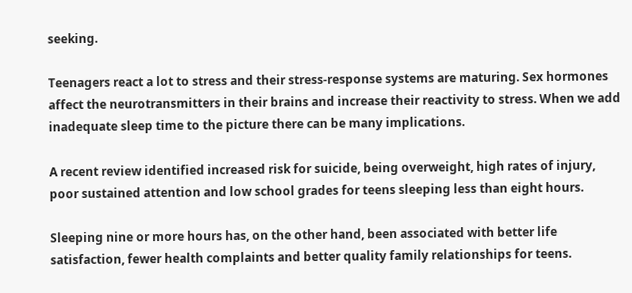seeking.

Teenagers react a lot to stress and their stress-response systems are maturing. Sex hormones affect the neurotransmitters in their brains and increase their reactivity to stress. When we add inadequate sleep time to the picture there can be many implications.

A recent review identified increased risk for suicide, being overweight, high rates of injury, poor sustained attention and low school grades for teens sleeping less than eight hours.

Sleeping nine or more hours has, on the other hand, been associated with better life satisfaction, fewer health complaints and better quality family relationships for teens.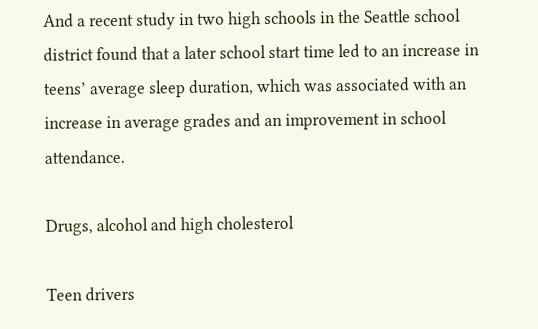And a recent study in two high schools in the Seattle school district found that a later school start time led to an increase in teens’ average sleep duration, which was associated with an increase in average grades and an improvement in school attendance.

Drugs, alcohol and high cholesterol

Teen drivers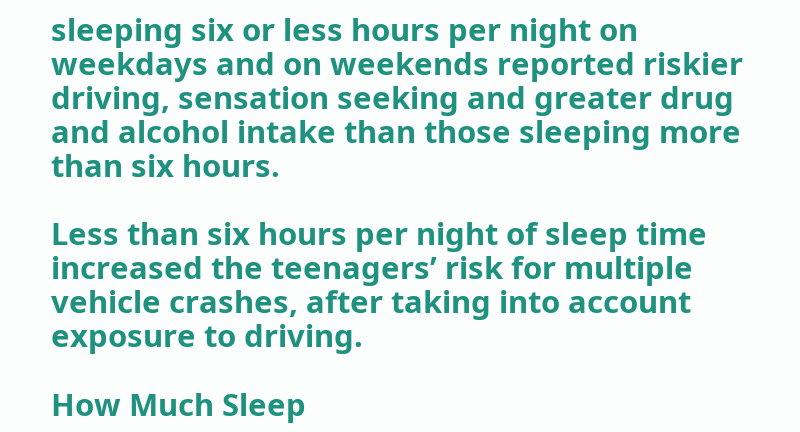sleeping six or less hours per night on weekdays and on weekends reported riskier driving, sensation seeking and greater drug and alcohol intake than those sleeping more than six hours.

Less than six hours per night of sleep time increased the teenagers’ risk for multiple vehicle crashes, after taking into account exposure to driving.

How Much Sleep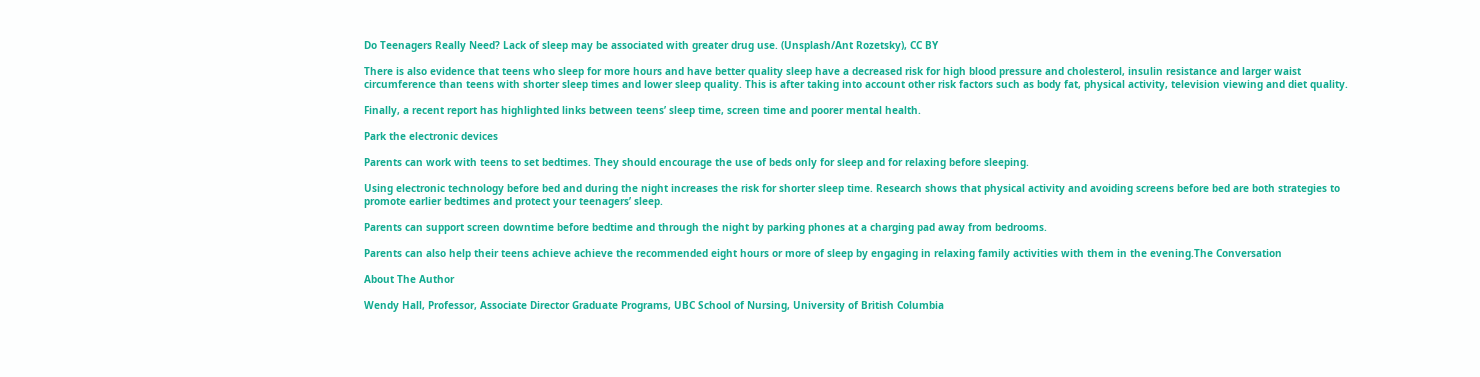Do Teenagers Really Need? Lack of sleep may be associated with greater drug use. (Unsplash/Ant Rozetsky), CC BY

There is also evidence that teens who sleep for more hours and have better quality sleep have a decreased risk for high blood pressure and cholesterol, insulin resistance and larger waist circumference than teens with shorter sleep times and lower sleep quality. This is after taking into account other risk factors such as body fat, physical activity, television viewing and diet quality.

Finally, a recent report has highlighted links between teens’ sleep time, screen time and poorer mental health.

Park the electronic devices

Parents can work with teens to set bedtimes. They should encourage the use of beds only for sleep and for relaxing before sleeping.

Using electronic technology before bed and during the night increases the risk for shorter sleep time. Research shows that physical activity and avoiding screens before bed are both strategies to promote earlier bedtimes and protect your teenagers’ sleep.

Parents can support screen downtime before bedtime and through the night by parking phones at a charging pad away from bedrooms.

Parents can also help their teens achieve achieve the recommended eight hours or more of sleep by engaging in relaxing family activities with them in the evening.The Conversation

About The Author

Wendy Hall, Professor, Associate Director Graduate Programs, UBC School of Nursing, University of British Columbia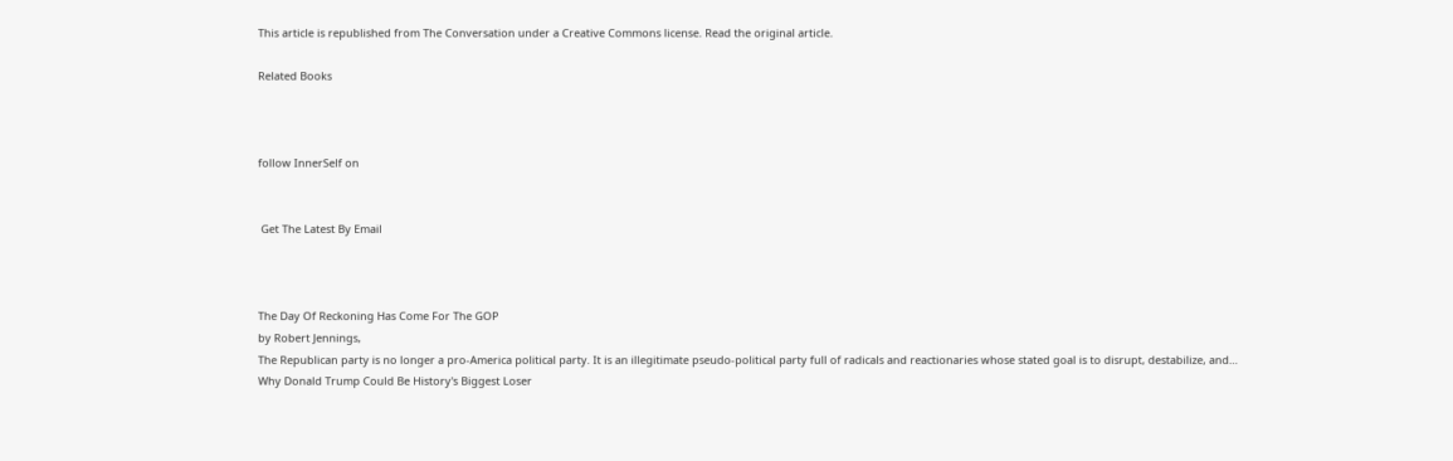This article is republished from The Conversation under a Creative Commons license. Read the original article.

Related Books



follow InnerSelf on


 Get The Latest By Email



The Day Of Reckoning Has Come For The GOP
by Robert Jennings,
The Republican party is no longer a pro-America political party. It is an illegitimate pseudo-political party full of radicals and reactionaries whose stated goal is to disrupt, destabilize, and…
Why Donald Trump Could Be History's Biggest Loser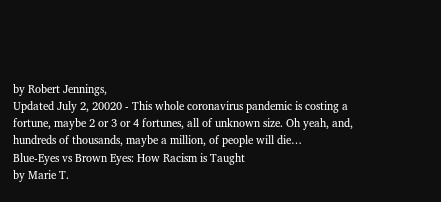by Robert Jennings,
Updated July 2, 20020 - This whole coronavirus pandemic is costing a fortune, maybe 2 or 3 or 4 fortunes, all of unknown size. Oh yeah, and, hundreds of thousands, maybe a million, of people will die…
Blue-Eyes vs Brown Eyes: How Racism is Taught
by Marie T.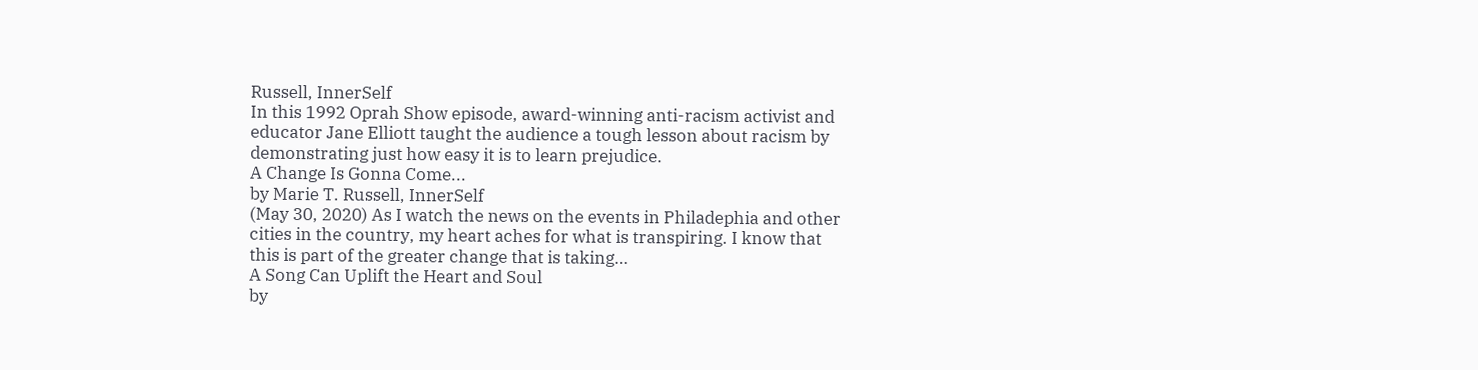Russell, InnerSelf
In this 1992 Oprah Show episode, award-winning anti-racism activist and educator Jane Elliott taught the audience a tough lesson about racism by demonstrating just how easy it is to learn prejudice.
A Change Is Gonna Come...
by Marie T. Russell, InnerSelf
(May 30, 2020) As I watch the news on the events in Philadephia and other cities in the country, my heart aches for what is transpiring. I know that this is part of the greater change that is taking…
A Song Can Uplift the Heart and Soul
by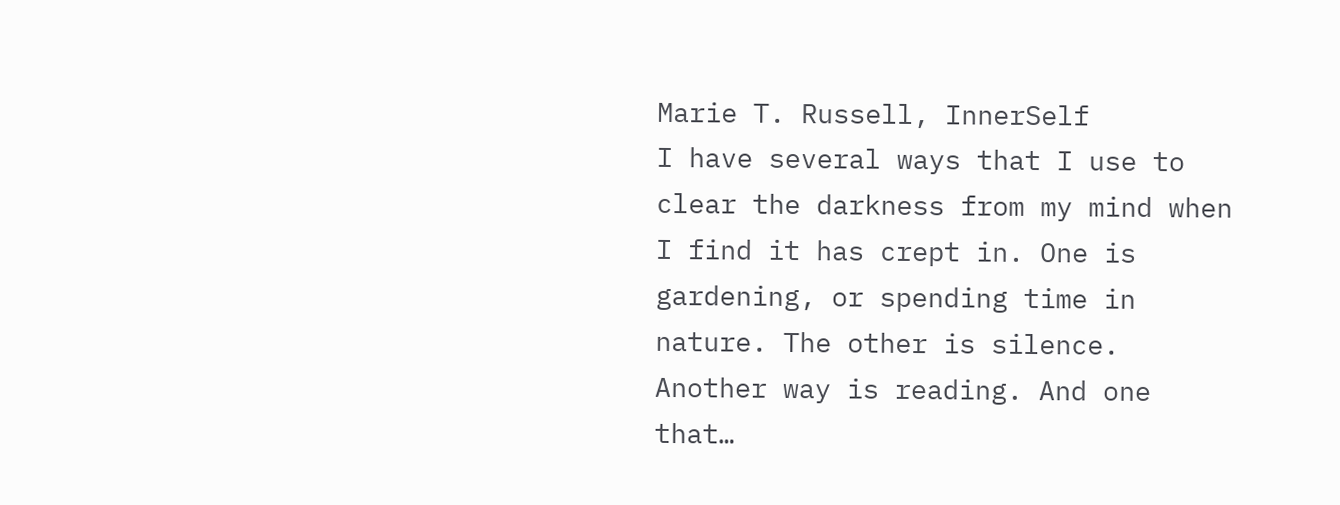Marie T. Russell, InnerSelf
I have several ways that I use to clear the darkness from my mind when I find it has crept in. One is gardening, or spending time in nature. The other is silence. Another way is reading. And one that…